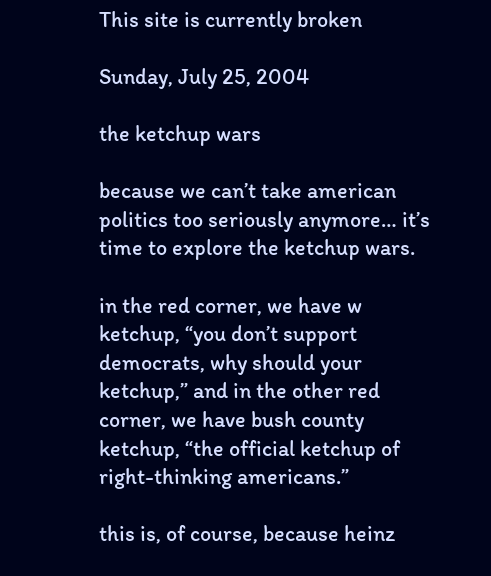This site is currently broken

Sunday, July 25, 2004

the ketchup wars

because we can’t take american politics too seriously anymore… it’s time to explore the ketchup wars.

in the red corner, we have w ketchup, “you don’t support democrats, why should your ketchup,” and in the other red corner, we have bush county ketchup, “the official ketchup of right-thinking americans.”

this is, of course, because heinz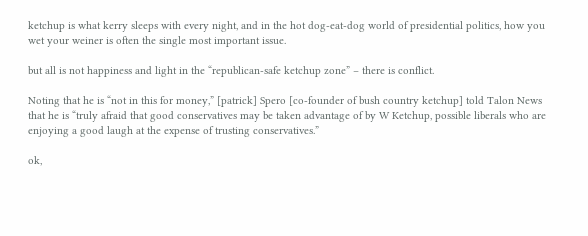ketchup is what kerry sleeps with every night, and in the hot dog-eat-dog world of presidential politics, how you wet your weiner is often the single most important issue.

but all is not happiness and light in the “republican-safe ketchup zone” – there is conflict.

Noting that he is “not in this for money,” [patrick] Spero [co-founder of bush country ketchup] told Talon News that he is “truly afraid that good conservatives may be taken advantage of by W Ketchup, possible liberals who are enjoying a good laugh at the expense of trusting conservatives.”

ok,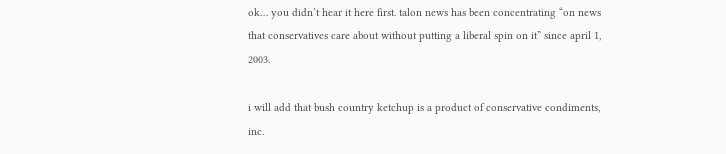ok… you didn’t hear it here first. talon news has been concentrating “on news that conservatives care about without putting a liberal spin on it” since april 1, 2003.

i will add that bush country ketchup is a product of conservative condiments, inc.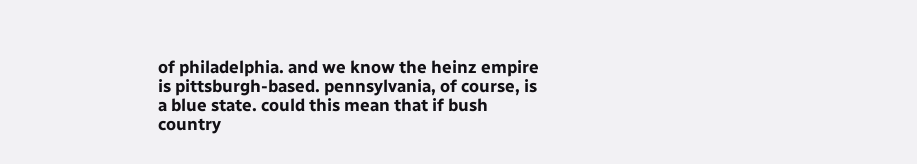of philadelphia. and we know the heinz empire is pittsburgh-based. pennsylvania, of course, is a blue state. could this mean that if bush country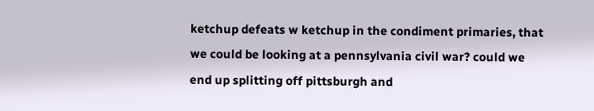ketchup defeats w ketchup in the condiment primaries, that we could be looking at a pennsylvania civil war? could we end up splitting off pittsburgh and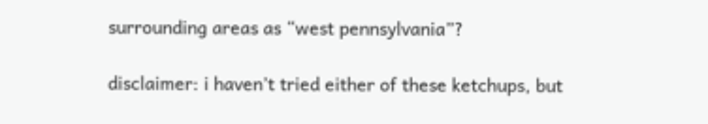surrounding areas as “west pennsylvania”?

disclaimer: i haven’t tried either of these ketchups, but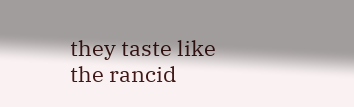they taste like the rancid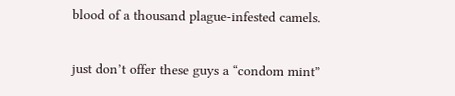blood of a thousand plague-infested camels.

just don’t offer these guys a “condom mint”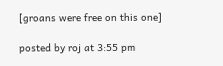[groans were free on this one]

posted by roj at 3:55 pm